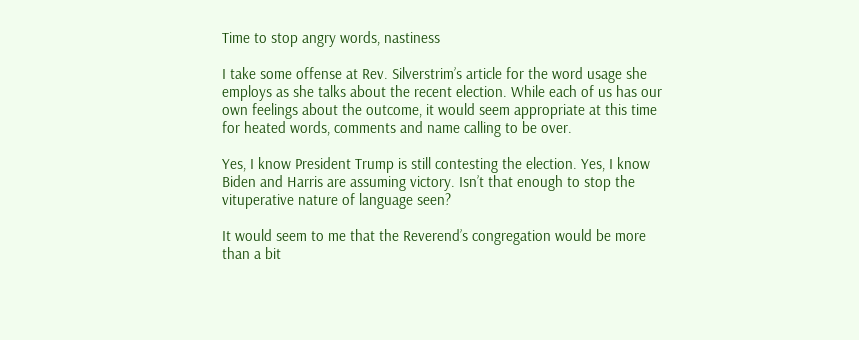Time to stop angry words, nastiness

I take some offense at Rev. Silverstrim’s article for the word usage she employs as she talks about the recent election. While each of us has our own feelings about the outcome, it would seem appropriate at this time for heated words, comments and name calling to be over.

Yes, I know President Trump is still contesting the election. Yes, I know Biden and Harris are assuming victory. Isn’t that enough to stop the vituperative nature of language seen?

It would seem to me that the Reverend’s congregation would be more than a bit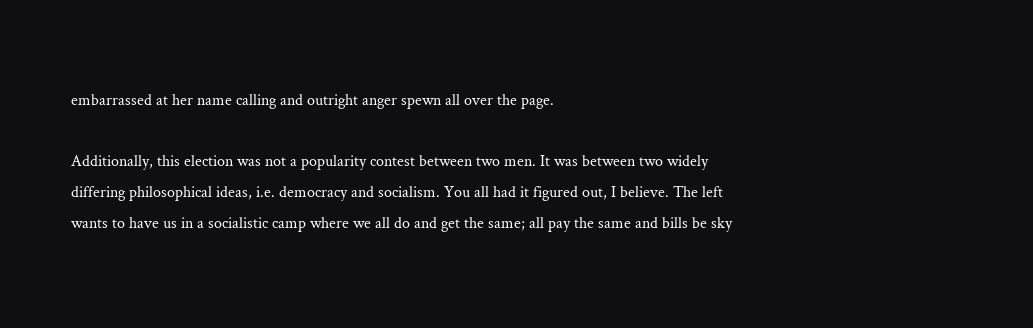embarrassed at her name calling and outright anger spewn all over the page.

Additionally, this election was not a popularity contest between two men. It was between two widely differing philosophical ideas, i.e. democracy and socialism. You all had it figured out, I believe. The left wants to have us in a socialistic camp where we all do and get the same; all pay the same and bills be sky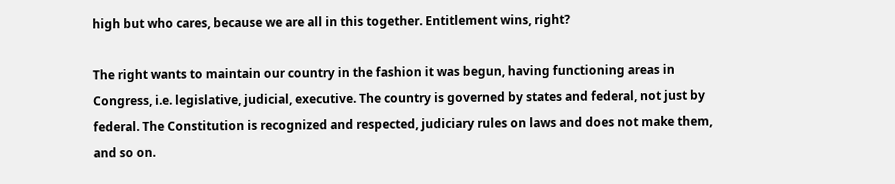high but who cares, because we are all in this together. Entitlement wins, right?

The right wants to maintain our country in the fashion it was begun, having functioning areas in Congress, i.e. legislative, judicial, executive. The country is governed by states and federal, not just by federal. The Constitution is recognized and respected, judiciary rules on laws and does not make them, and so on.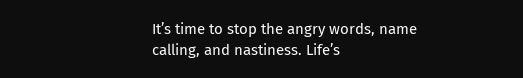It’s time to stop the angry words, name calling, and nastiness. Life’s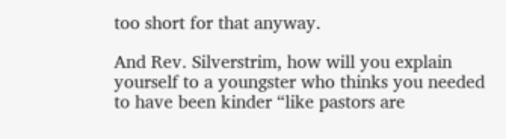too short for that anyway.

And Rev. Silverstrim, how will you explain yourself to a youngster who thinks you needed to have been kinder “like pastors are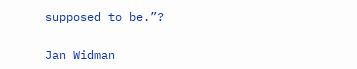supposed to be.”?

Jan Widman